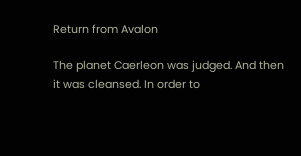Return from Avalon

The planet Caerleon was judged. And then it was cleansed. In order to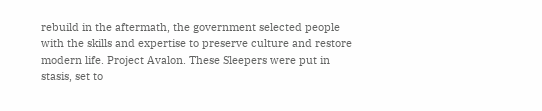rebuild in the aftermath, the government selected people with the skills and expertise to preserve culture and restore modern life. Project Avalon. These Sleepers were put in stasis, set to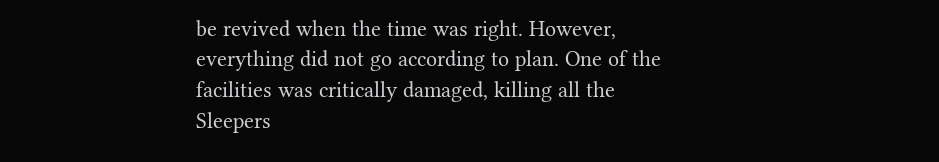be revived when the time was right. However, everything did not go according to plan. One of the facilities was critically damaged, killing all the Sleepers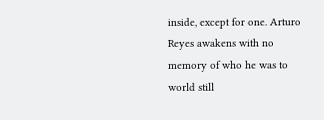inside, except for one. Arturo Reyes awakens with no memory of who he was to world still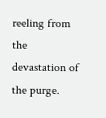reeling from the devastation of the purge.